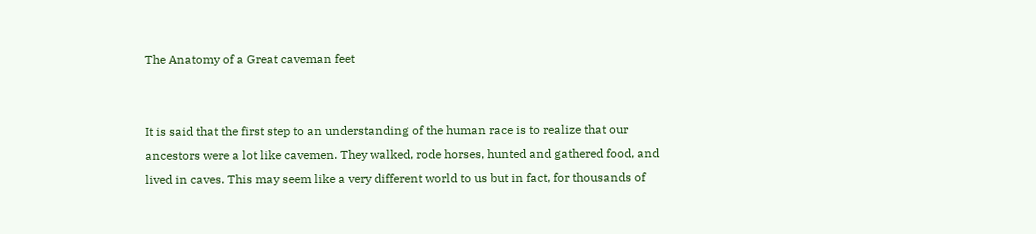The Anatomy of a Great caveman feet


It is said that the first step to an understanding of the human race is to realize that our ancestors were a lot like cavemen. They walked, rode horses, hunted and gathered food, and lived in caves. This may seem like a very different world to us but in fact, for thousands of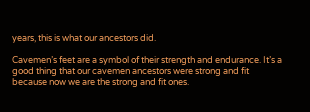years, this is what our ancestors did.

Cavemen’s feet are a symbol of their strength and endurance. It’s a good thing that our cavemen ancestors were strong and fit because now we are the strong and fit ones.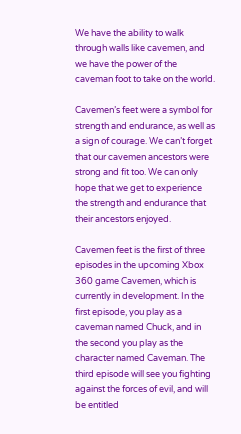We have the ability to walk through walls like cavemen, and we have the power of the caveman foot to take on the world.

Cavemen’s feet were a symbol for strength and endurance, as well as a sign of courage. We can’t forget that our cavemen ancestors were strong and fit too. We can only hope that we get to experience the strength and endurance that their ancestors enjoyed.

Cavemen feet is the first of three episodes in the upcoming Xbox 360 game Cavemen, which is currently in development. In the first episode, you play as a caveman named Chuck, and in the second you play as the character named Caveman. The third episode will see you fighting against the forces of evil, and will be entitled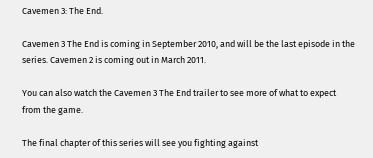Cavemen 3: The End.

Cavemen 3 The End is coming in September 2010, and will be the last episode in the series. Cavemen 2 is coming out in March 2011.

You can also watch the Cavemen 3 The End trailer to see more of what to expect from the game.

The final chapter of this series will see you fighting against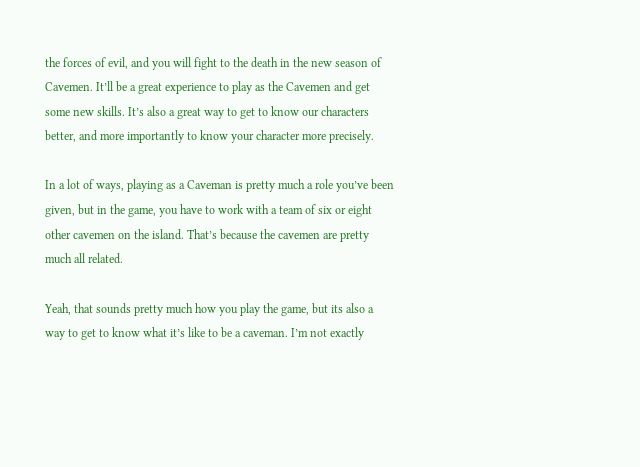the forces of evil, and you will fight to the death in the new season of Cavemen. It’ll be a great experience to play as the Cavemen and get some new skills. It’s also a great way to get to know our characters better, and more importantly to know your character more precisely.

In a lot of ways, playing as a Caveman is pretty much a role you’ve been given, but in the game, you have to work with a team of six or eight other cavemen on the island. That’s because the cavemen are pretty much all related.

Yeah, that sounds pretty much how you play the game, but its also a way to get to know what it’s like to be a caveman. I’m not exactly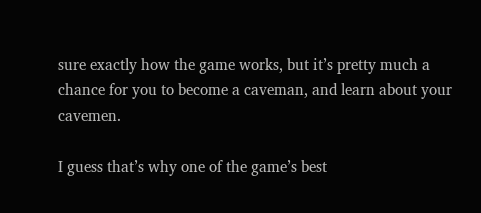sure exactly how the game works, but it’s pretty much a chance for you to become a caveman, and learn about your cavemen.

I guess that’s why one of the game’s best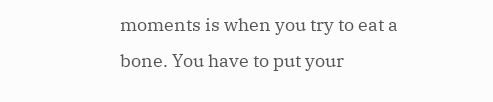moments is when you try to eat a bone. You have to put your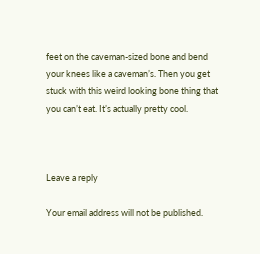feet on the caveman-sized bone and bend your knees like a caveman’s. Then you get stuck with this weird looking bone thing that you can’t eat. It’s actually pretty cool.



Leave a reply

Your email address will not be published.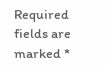Required fields are marked *